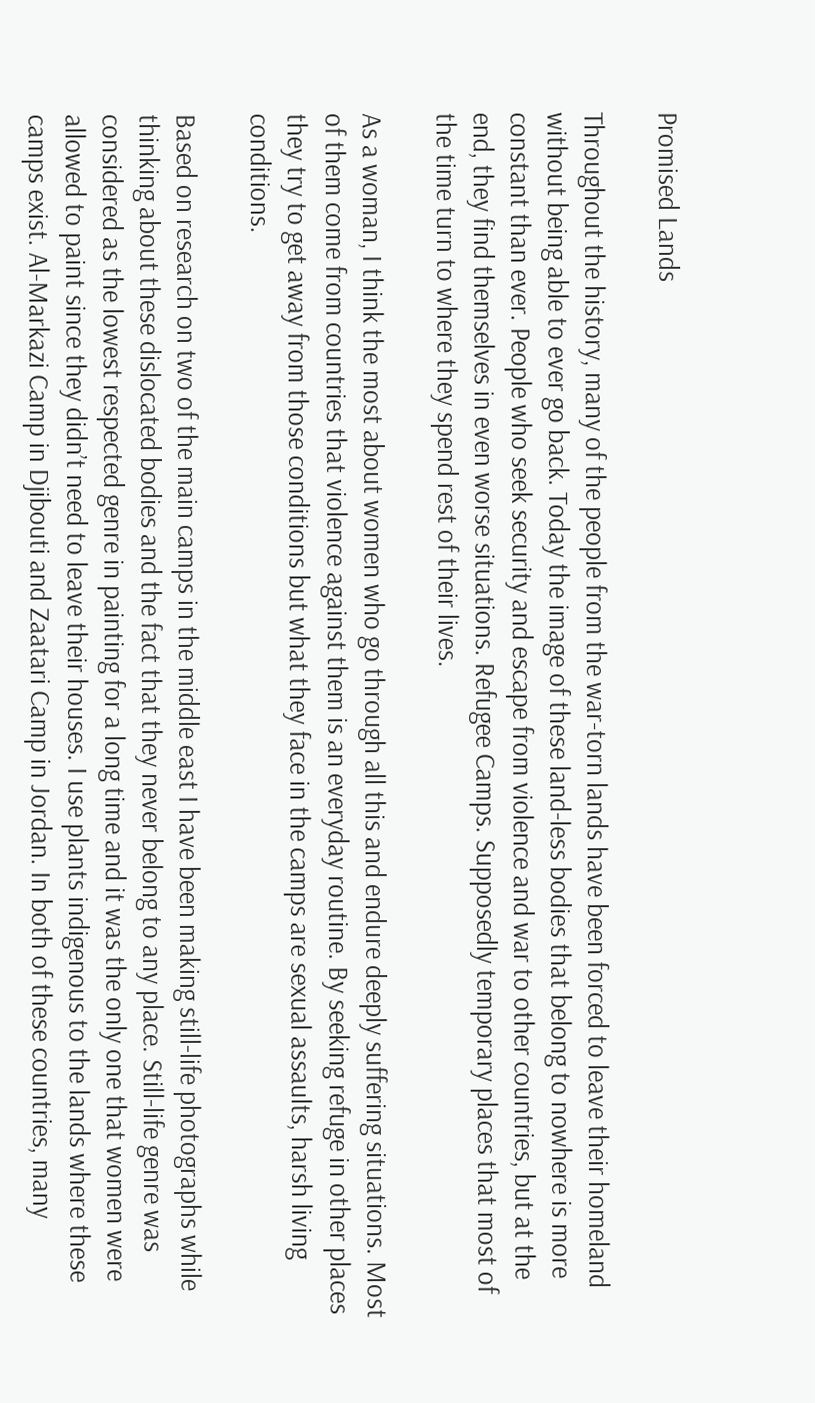Promised Lands

Throughout the history, many of the people from the war-torn lands have been forced to leave their homeland without being able to ever go back. Today the image of these land-less bodies that belong to nowhere is more constant than ever. People who seek security and escape from violence and war to other countries, but at the end, they find themselves in even worse situations. Refugee Camps. Supposedly temporary places that most of the time turn to where they spend rest of their lives.

As a woman, I think the most about women who go through all this and endure deeply suffering situations. Most of them come from countries that violence against them is an everyday routine. By seeking refuge in other places they try to get away from those conditions but what they face in the camps are sexual assaults, harsh living conditions.

Based on research on two of the main camps in the middle east I have been making still-life photographs while thinking about these dislocated bodies and the fact that they never belong to any place. Still-life genre was considered as the lowest respected genre in painting for a long time and it was the only one that women were allowed to paint since they didn’t need to leave their houses. I use plants indigenous to the lands where these camps exist. Al-Markazi Camp in Djibouti and Zaatari Camp in Jordan. In both of these countries, many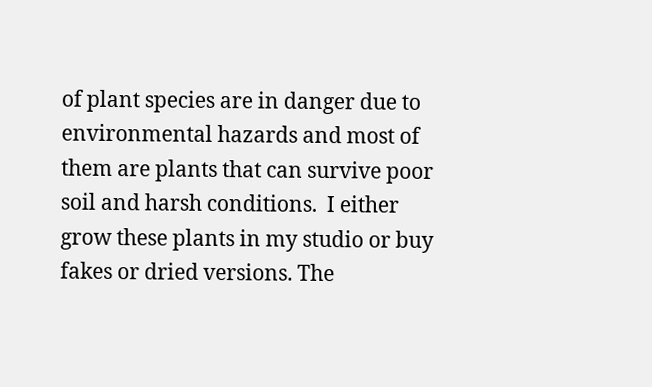of plant species are in danger due to environmental hazards and most of them are plants that can survive poor soil and harsh conditions.  I either grow these plants in my studio or buy fakes or dried versions. The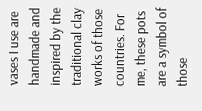vases I use are handmade and inspired by the traditional clay works of those countries. For me, these pots are a symbol of those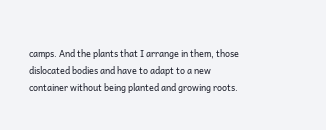camps. And the plants that I arrange in them, those dislocated bodies and have to adapt to a new container without being planted and growing roots.